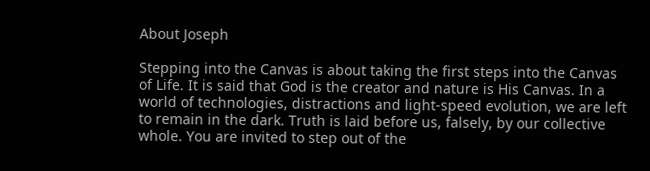About Joseph

Stepping into the Canvas is about taking the first steps into the Canvas of Life. It is said that God is the creator and nature is His Canvas. In a world of technologies, distractions and light-speed evolution, we are left to remain in the dark. Truth is laid before us, falsely, by our collective whole. You are invited to step out of the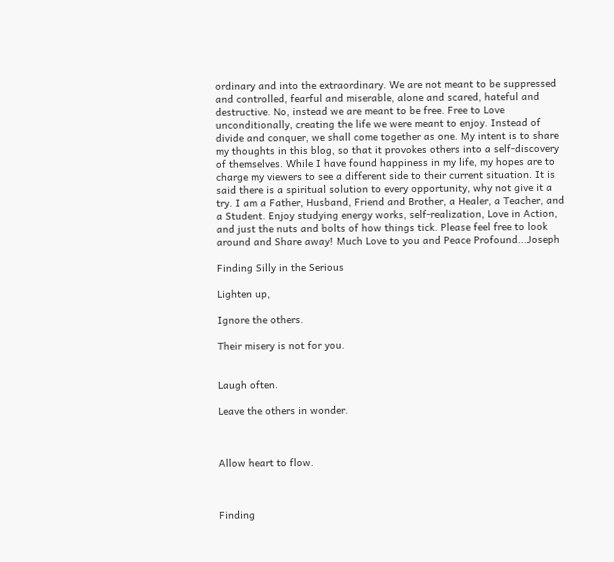ordinary and into the extraordinary. We are not meant to be suppressed and controlled, fearful and miserable, alone and scared, hateful and destructive. No, instead we are meant to be free. Free to Love unconditionally, creating the life we were meant to enjoy. Instead of divide and conquer, we shall come together as one. My intent is to share my thoughts in this blog, so that it provokes others into a self-discovery of themselves. While I have found happiness in my life, my hopes are to charge my viewers to see a different side to their current situation. It is said there is a spiritual solution to every opportunity, why not give it a try. I am a Father, Husband, Friend and Brother, a Healer, a Teacher, and a Student. Enjoy studying energy works, self-realization, Love in Action, and just the nuts and bolts of how things tick. Please feel free to look around and Share away! Much Love to you and Peace Profound...Joseph

Finding Silly in the Serious

Lighten up,

Ignore the others.

Their misery is not for you.


Laugh often.

Leave the others in wonder.



Allow heart to flow.



Finding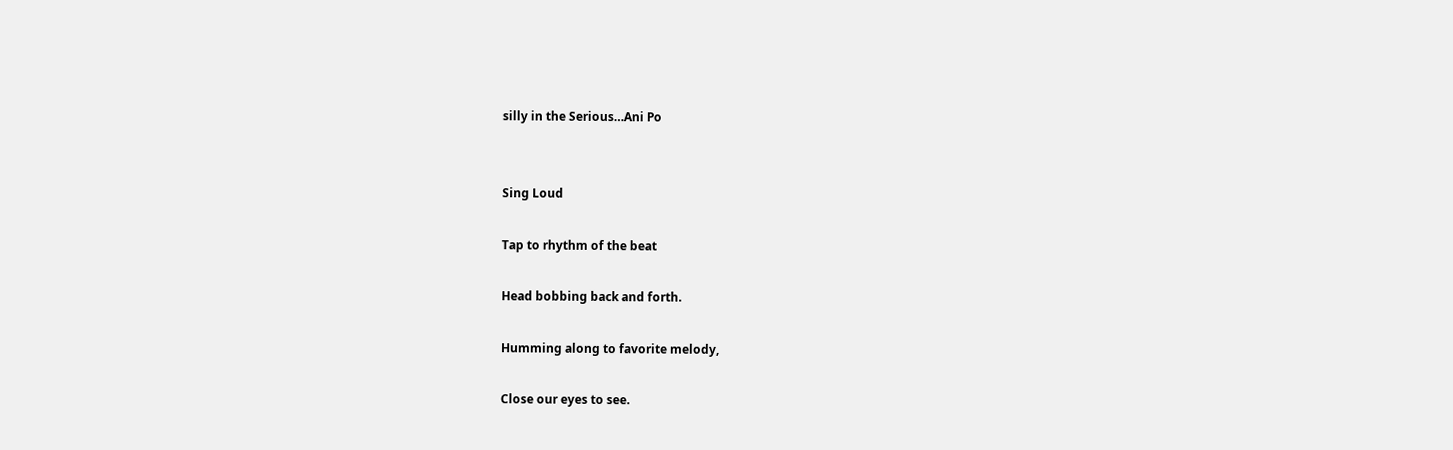silly in the Serious…Ani Po


Sing Loud

Tap to rhythm of the beat

Head bobbing back and forth.

Humming along to favorite melody,

Close our eyes to see.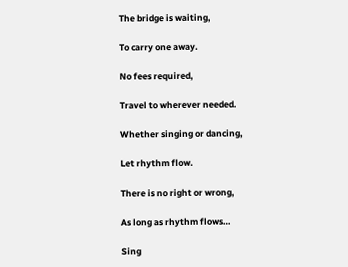The bridge is waiting,

To carry one away.

No fees required,

Travel to wherever needed.

Whether singing or dancing,

Let rhythm flow.

There is no right or wrong,

As long as rhythm flows…

Sing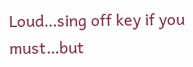Loud…sing off key if you must…but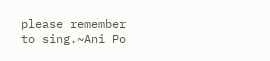please remember to sing.~Ani Po